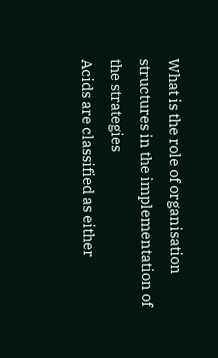What is the role of organisation structures in the implementation of the strategies
Acids are classified as either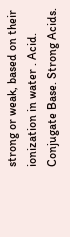strong or weak, based on their ionization in water . Acid. Conjugate Base. Strong Acids.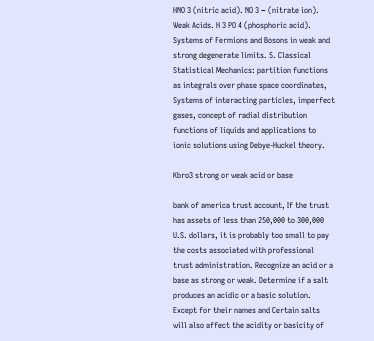HNO 3 (nitric acid). NO 3 − (nitrate ion). Weak Acids. H 3 PO 4 (phosphoric acid).
Systems of Fermions and Bosons in weak and strong degenerate limits. 5. Classical Statistical Mechanics: partition functions as integrals over phase space coordinates, Systems of interacting particles, imperfect gases, concept of radial distribution functions of liquids and applications to ionic solutions using Debye-Huckel theory.

Kbro3 strong or weak acid or base

bank of america trust account, If the trust has assets of less than 250,000 to 300,000 U.S. dollars, it is probably too small to pay the costs associated with professional trust administration. Recognize an acid or a base as strong or weak. Determine if a salt produces an acidic or a basic solution. Except for their names and Certain salts will also affect the acidity or basicity of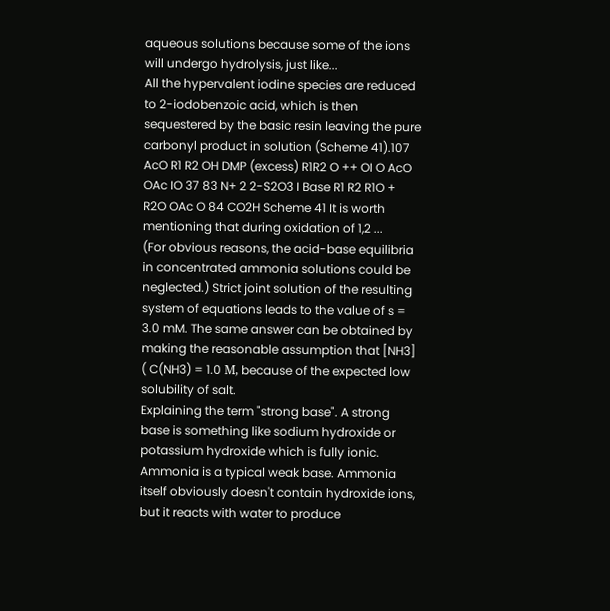aqueous solutions because some of the ions will undergo hydrolysis, just like...
All the hypervalent iodine species are reduced to 2-iodobenzoic acid, which is then sequestered by the basic resin leaving the pure carbonyl product in solution (Scheme 41).107 AcO R1 R2 OH DMP (excess) R1R2 O ++ OI O AcO OAc IO 37 83 N+ 2 2-S2O3 I Base R1 R2 R1O + R2O OAc O 84 CO2H Scheme 41 It is worth mentioning that during oxidation of 1,2 ...
(For obvious reasons, the acid-base equilibria in concentrated ammonia solutions could be neglected.) Strict joint solution of the resulting system of equations leads to the value of s = 3.0 mM. The same answer can be obtained by making the reasonable assumption that [NH3] ( C(NH3) = 1.0 М, because of the expected low solubility of salt.
Explaining the term "strong base". A strong base is something like sodium hydroxide or potassium hydroxide which is fully ionic. Ammonia is a typical weak base. Ammonia itself obviously doesn't contain hydroxide ions, but it reacts with water to produce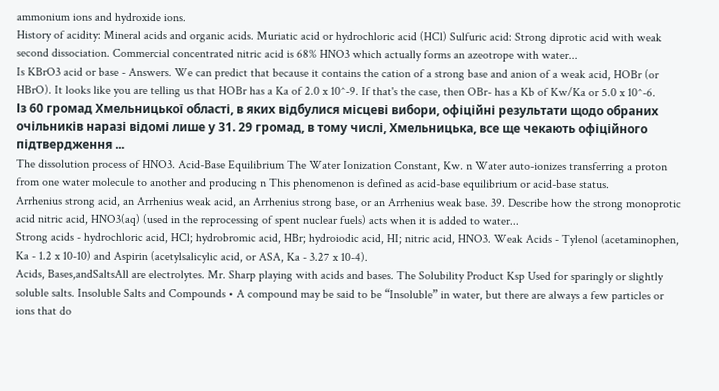ammonium ions and hydroxide ions.
History of acidity: Mineral acids and organic acids. Muriatic acid or hydrochloric acid (HCl) Sulfuric acid: Strong diprotic acid with weak second dissociation. Commercial concentrated nitric acid is 68% HNO3 which actually forms an azeotrope with water...
Is KBrO3 acid or base - Answers. We can predict that because it contains the cation of a strong base and anion of a weak acid, HOBr (or HBrO). It looks like you are telling us that HOBr has a Ka of 2.0 x 10^-9. If that's the case, then OBr- has a Kb of Kw/Ka or 5.0 x 10^-6.
Із 60 громад Хмельницької області, в яких відбулися місцеві вибори, офіційні результати щодо обраних очільників наразі відомі лише у 31. 29 громад, в тому числі, Хмельницька, все ще чекають офіційного підтвердження ...
The dissolution process of HNO3. Acid-Base Equilibrium The Water Ionization Constant, Kw. n Water auto-ionizes transferring a proton from one water molecule to another and producing n This phenomenon is defined as acid-base equilibrium or acid-base status.
Arrhenius strong acid, an Arrhenius weak acid, an Arrhenius strong base, or an Arrhenius weak base. 39. Describe how the strong monoprotic acid nitric acid, HNO3(aq) (used in the reprocessing of spent nuclear fuels) acts when it is added to water...
Strong acids - hydrochloric acid, HCl; hydrobromic acid, HBr; hydroiodic acid, HI; nitric acid, HNO3. Weak Acids - Tylenol (acetaminophen, Ka - 1.2 x 10-10) and Aspirin (acetylsalicylic acid, or ASA, Ka - 3.27 x 10-4).
Acids, Bases,andSaltsAll are electrolytes. Mr. Sharp playing with acids and bases. The Solubility Product Ksp Used for sparingly or slightly soluble salts. Insoluble Salts and Compounds • A compound may be said to be “Insoluble” in water, but there are always a few particles or ions that do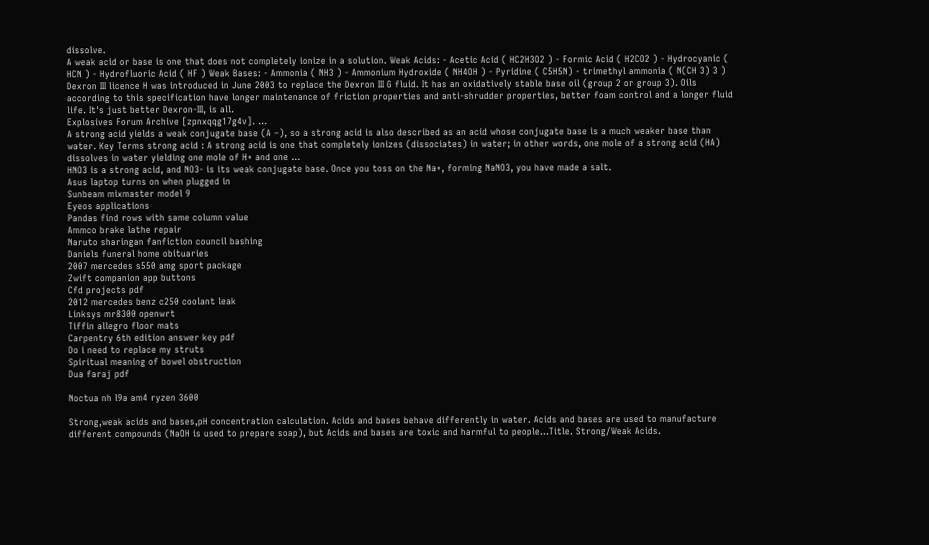dissolve.
A weak acid or base is one that does not completely ionize in a solution. Weak Acids: - Acetic Acid ( HC2H3O2 ) - Formic Acid ( H2CO2 ) - Hydrocyanic ( HCN ) - Hydrofluoric Acid ( HF ) Weak Bases: - Ammonia ( NH3 ) - Ammonium Hydroxide ( NH4OH ) - Pyridine ( C5H5N) - trimethyl ammonia ( N(CH 3) 3 )
Dexron III licence H was introduced in June 2003 to replace the Dexron III G fluid. It has an oxidatively stable base oil (group 2 or group 3). Oils according to this specification have longer maintenance of friction properties and anti-shrudder properties, better foam control and a longer fluid life. It's just better Dexron-III, is all.
Explosives Forum Archive [zpnxqqg17g4v]. ...
A strong acid yields a weak conjugate base (A –), so a strong acid is also described as an acid whose conjugate base is a much weaker base than water. Key Terms strong acid : A strong acid is one that completely ionizes (dissociates) in water; in other words, one mole of a strong acid (HA) dissolves in water yielding one mole of H+ and one ...
HNO3 is a strong acid, and NO3- is its weak conjugate base. Once you toss on the Na+, forming NaNO3, you have made a salt.
Asus laptop turns on when plugged in
Sunbeam mixmaster model 9
Eyeos applications
Pandas find rows with same column value
Ammco brake lathe repair
Naruto sharingan fanfiction council bashing
Daniels funeral home obituaries
2007 mercedes s550 amg sport package
Zwift companion app buttons
Cfd projects pdf
2012 mercedes benz c250 coolant leak
Linksys mr8300 openwrt
Tiffin allegro floor mats
Carpentry 6th edition answer key pdf
Do i need to replace my struts
Spiritual meaning of bowel obstruction
Dua faraj pdf

Noctua nh l9a am4 ryzen 3600

Strong,weak acids and bases,pH concentration calculation. Acids and bases behave differently in water. Acids and bases are used to manufacture different compounds (NaOH is used to prepare soap), but Acids and bases are toxic and harmful to people...Title. Strong/Weak Acids.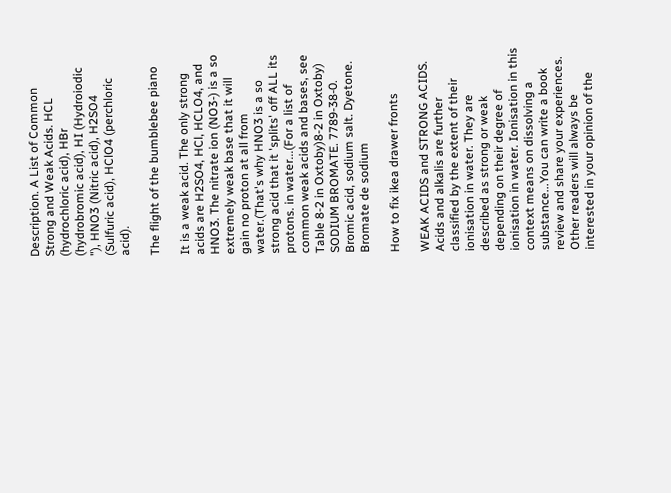Description. A List of Common Strong and Weak Acids. HCL (hydrochloric acid), HBr (hydrobromic acid), HI (Hydroiodic "), HNO3 (Nitric acid), H2SO4 (Sulfuric acid), HClO4 (perchloric acid).

The flight of the bumblebee piano

It is a weak acid. The only strong acids are H2SO4, HCl, HCLO4, and HNO3. The nitrate ion (NO3-) is a so extremely weak base that it will gain no proton at all from water.(That's why HNO3 is a so strong acid that it 'splits' off ALL its protons. in water...(For a list of common weak acids and bases, see Table 8-2 in Oxtoby)8-2 in Oxtoby) SODIUM BROMATE. 7789-38-0. Bromic acid, sodium salt. Dyetone. Bromate de sodium

How to fix ikea drawer fronts

WEAK ACIDS and STRONG ACIDS. Acids and alkalis are further classified by the extent of their ionisation in water. They are described as strong or weak depending on their degree of ionisation in water. Ionisation in this context means on dissolving a substance...You can write a book review and share your experiences. Other readers will always be interested in your opinion of the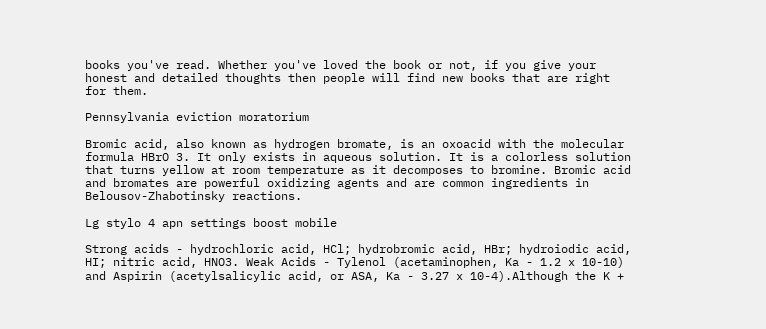books you've read. Whether you've loved the book or not, if you give your honest and detailed thoughts then people will find new books that are right for them.

Pennsylvania eviction moratorium

Bromic acid, also known as hydrogen bromate, is an oxoacid with the molecular formula HBrO 3. It only exists in aqueous solution. It is a colorless solution that turns yellow at room temperature as it decomposes to bromine. Bromic acid and bromates are powerful oxidizing agents and are common ingredients in Belousov-Zhabotinsky reactions.

Lg stylo 4 apn settings boost mobile

Strong acids - hydrochloric acid, HCl; hydrobromic acid, HBr; hydroiodic acid, HI; nitric acid, HNO3. Weak Acids - Tylenol (acetaminophen, Ka - 1.2 x 10-10) and Aspirin (acetylsalicylic acid, or ASA, Ka - 3.27 x 10-4).Although the K +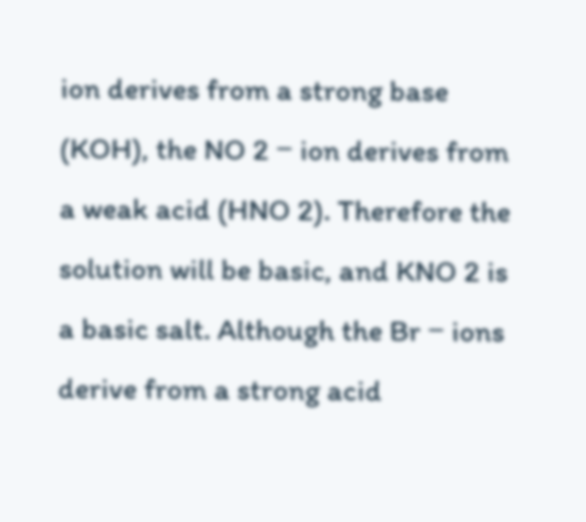ion derives from a strong base (KOH), the NO 2 − ion derives from a weak acid (HNO 2). Therefore the solution will be basic, and KNO 2 is a basic salt. Although the Br − ions derive from a strong acid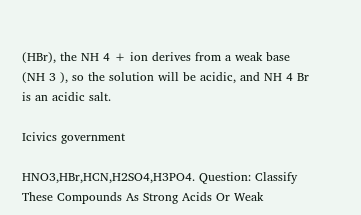(HBr), the NH 4 + ion derives from a weak base (NH 3 ), so the solution will be acidic, and NH 4 Br is an acidic salt.

Icivics government

HNO3,HBr,HCN,H2SO4,H3PO4. Question: Classify These Compounds As Strong Acids Or Weak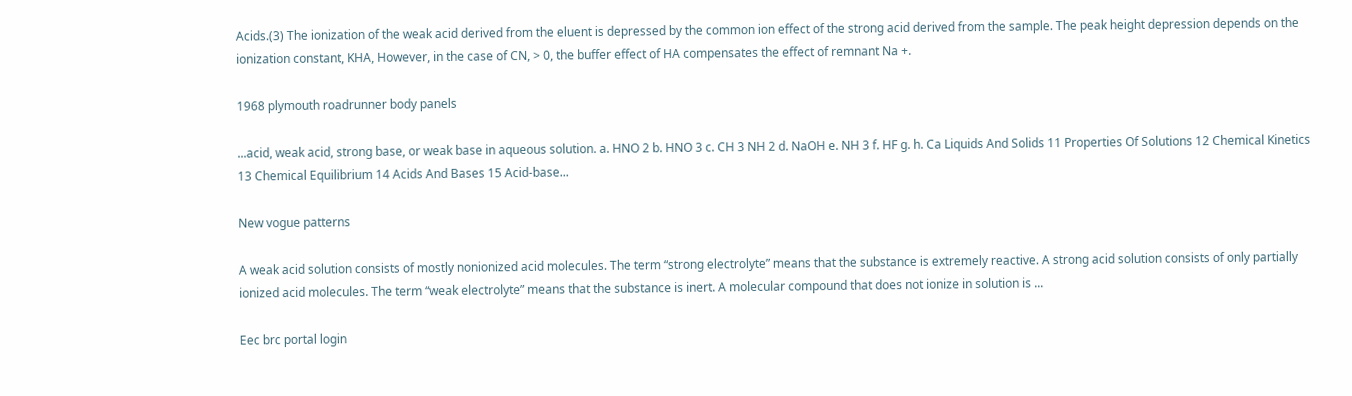Acids.(3) The ionization of the weak acid derived from the eluent is depressed by the common ion effect of the strong acid derived from the sample. The peak height depression depends on the ionization constant, KHA, However, in the case of CN, > 0, the buffer effect of HA compensates the effect of remnant Na +.

1968 plymouth roadrunner body panels

...acid, weak acid, strong base, or weak base in aqueous solution. a. HNO 2 b. HNO 3 c. CH 3 NH 2 d. NaOH e. NH 3 f. HF g. h. Ca Liquids And Solids 11 Properties Of Solutions 12 Chemical Kinetics 13 Chemical Equilibrium 14 Acids And Bases 15 Acid-base...

New vogue patterns

A weak acid solution consists of mostly nonionized acid molecules. The term “strong electrolyte” means that the substance is extremely reactive. A strong acid solution consists of only partially ionized acid molecules. The term “weak electrolyte” means that the substance is inert. A molecular compound that does not ionize in solution is ...

Eec brc portal login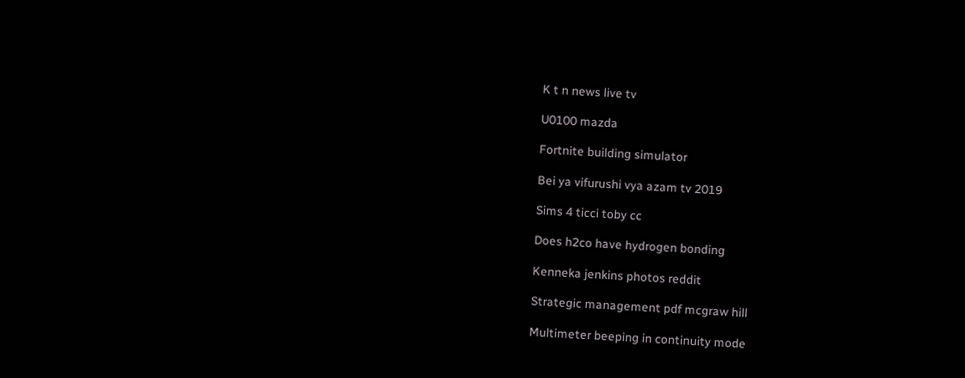K t n news live tv

U0100 mazda

Fortnite building simulator

Bei ya vifurushi vya azam tv 2019

Sims 4 ticci toby cc

Does h2co have hydrogen bonding

Kenneka jenkins photos reddit

Strategic management pdf mcgraw hill

Multimeter beeping in continuity mode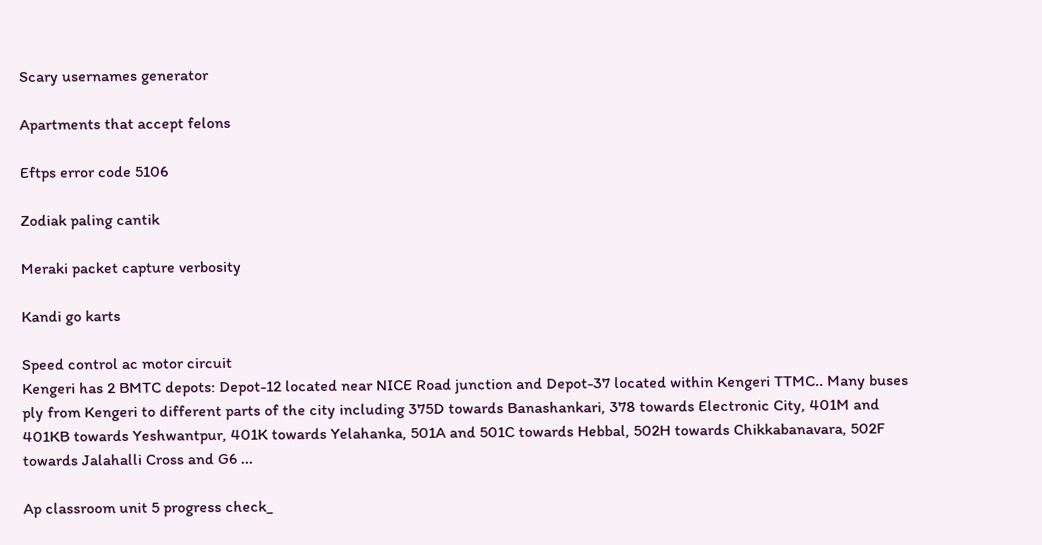Scary usernames generator

Apartments that accept felons

Eftps error code 5106

Zodiak paling cantik

Meraki packet capture verbosity

Kandi go karts

Speed control ac motor circuit
Kengeri has 2 BMTC depots: Depot-12 located near NICE Road junction and Depot-37 located within Kengeri TTMC.. Many buses ply from Kengeri to different parts of the city including 375D towards Banashankari, 378 towards Electronic City, 401M and 401KB towards Yeshwantpur, 401K towards Yelahanka, 501A and 501C towards Hebbal, 502H towards Chikkabanavara, 502F towards Jalahalli Cross and G6 ...

Ap classroom unit 5 progress check_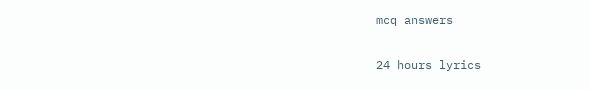mcq answers

24 hours lyrics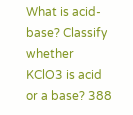What is acid-base? Classify whether KClO3 is acid or a base? 388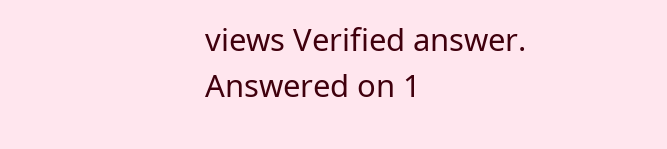views Verified answer. Answered on 1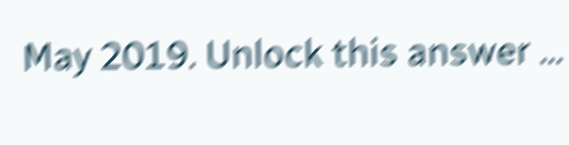May 2019. Unlock this answer ...